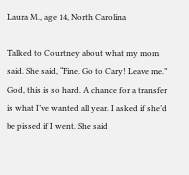Laura M., age 14, North Carolina

Talked to Courtney about what my mom said. She said, “Fine. Go to Cary! Leave me.” God, this is so hard. A chance for a transfer is what I’ve wanted all year. I asked if she’d be pissed if I went. She said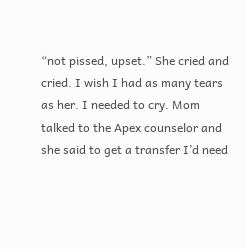“not pissed, upset.” She cried and cried. I wish I had as many tears as her. I needed to cry. Mom talked to the Apex counselor and she said to get a transfer I’d need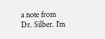a note from Dr. Silber. I’m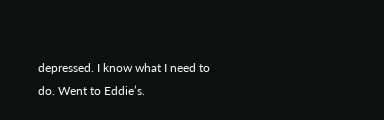depressed. I know what I need to do. Went to Eddie’s.